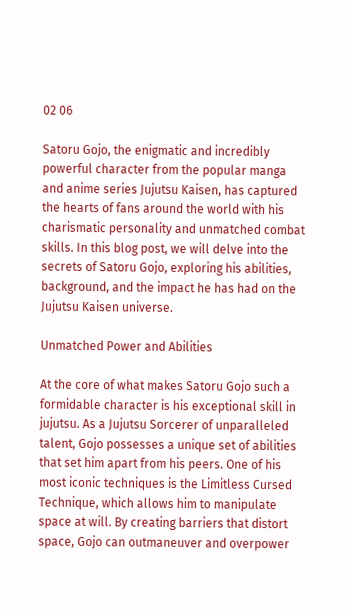02 06

Satoru Gojo, the enigmatic and incredibly powerful character from the popular manga and anime series Jujutsu Kaisen, has captured the hearts of fans around the world with his charismatic personality and unmatched combat skills. In this blog post, we will delve into the secrets of Satoru Gojo, exploring his abilities, background, and the impact he has had on the Jujutsu Kaisen universe.

Unmatched Power and Abilities

At the core of what makes Satoru Gojo such a formidable character is his exceptional skill in jujutsu. As a Jujutsu Sorcerer of unparalleled talent, Gojo possesses a unique set of abilities that set him apart from his peers. One of his most iconic techniques is the Limitless Cursed Technique, which allows him to manipulate space at will. By creating barriers that distort space, Gojo can outmaneuver and overpower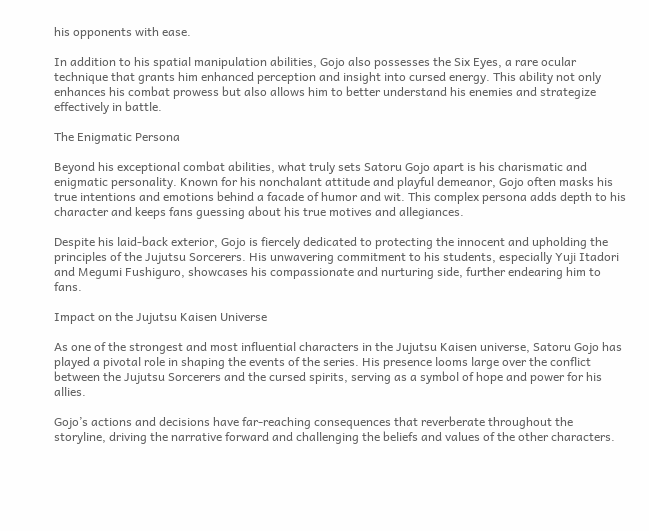his opponents with ease.

In addition to his spatial manipulation abilities, Gojo also possesses the Six Eyes, a rare ocular technique that grants him enhanced perception and insight into cursed energy. This ability not only enhances his combat prowess but also allows him to better understand his enemies and strategize effectively in battle.

The Enigmatic Persona

Beyond his exceptional combat abilities, what truly sets Satoru Gojo apart is his charismatic and enigmatic personality. Known for his nonchalant attitude and playful demeanor, Gojo often masks his true intentions and emotions behind a facade of humor and wit. This complex persona adds depth to his character and keeps fans guessing about his true motives and allegiances.

Despite his laid-back exterior, Gojo is fiercely dedicated to protecting the innocent and upholding the principles of the Jujutsu Sorcerers. His unwavering commitment to his students, especially Yuji Itadori and Megumi Fushiguro, showcases his compassionate and nurturing side, further endearing him to fans.

Impact on the Jujutsu Kaisen Universe

As one of the strongest and most influential characters in the Jujutsu Kaisen universe, Satoru Gojo has played a pivotal role in shaping the events of the series. His presence looms large over the conflict between the Jujutsu Sorcerers and the cursed spirits, serving as a symbol of hope and power for his allies.

Gojo’s actions and decisions have far-reaching consequences that reverberate throughout the storyline, driving the narrative forward and challenging the beliefs and values of the other characters.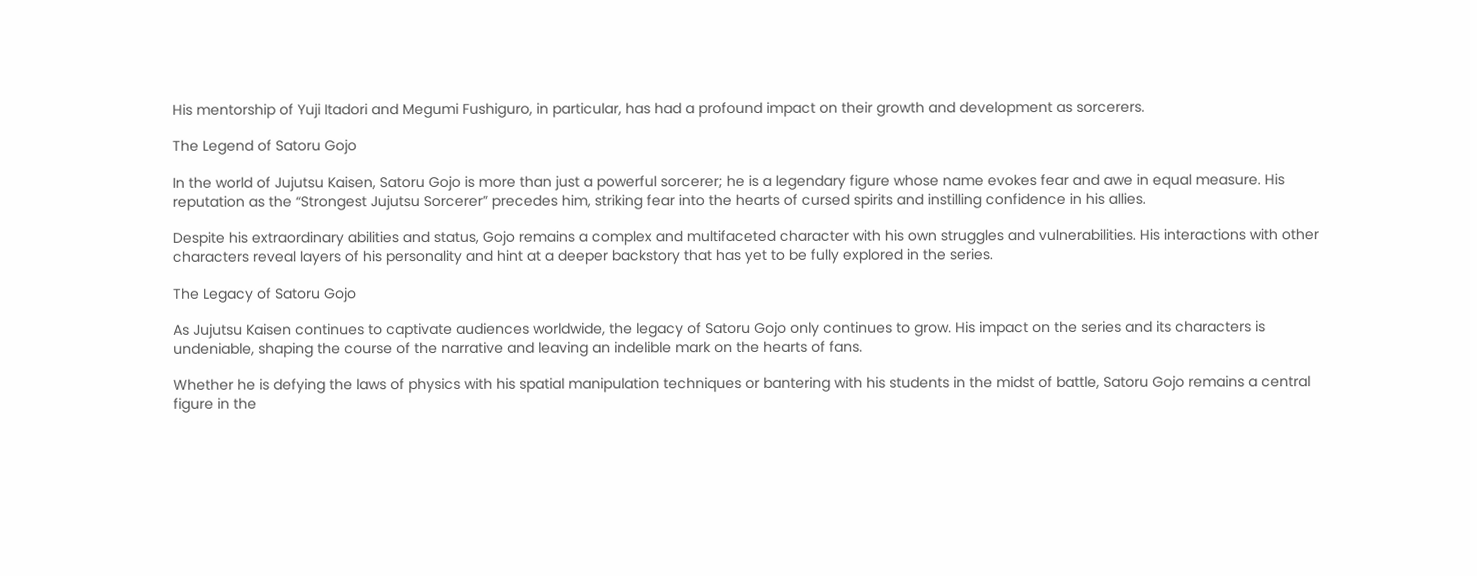His mentorship of Yuji Itadori and Megumi Fushiguro, in particular, has had a profound impact on their growth and development as sorcerers.

The Legend of Satoru Gojo

In the world of Jujutsu Kaisen, Satoru Gojo is more than just a powerful sorcerer; he is a legendary figure whose name evokes fear and awe in equal measure. His reputation as the “Strongest Jujutsu Sorcerer” precedes him, striking fear into the hearts of cursed spirits and instilling confidence in his allies.

Despite his extraordinary abilities and status, Gojo remains a complex and multifaceted character with his own struggles and vulnerabilities. His interactions with other characters reveal layers of his personality and hint at a deeper backstory that has yet to be fully explored in the series.

The Legacy of Satoru Gojo

As Jujutsu Kaisen continues to captivate audiences worldwide, the legacy of Satoru Gojo only continues to grow. His impact on the series and its characters is undeniable, shaping the course of the narrative and leaving an indelible mark on the hearts of fans.

Whether he is defying the laws of physics with his spatial manipulation techniques or bantering with his students in the midst of battle, Satoru Gojo remains a central figure in the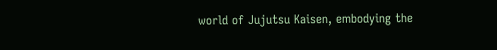world of Jujutsu Kaisen, embodying the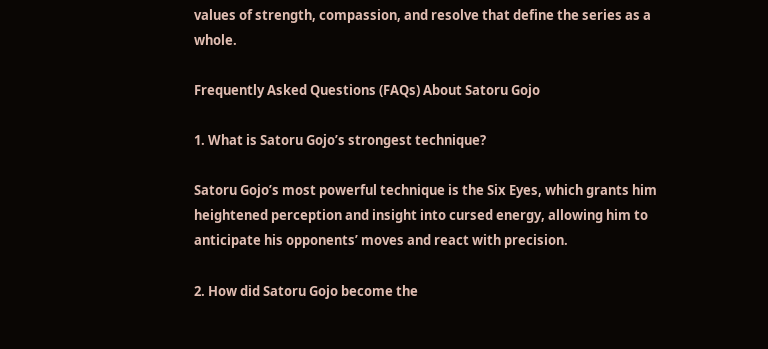values of strength, compassion, and resolve that define the series as a whole.

Frequently Asked Questions (FAQs) About Satoru Gojo

1. What is Satoru Gojo’s strongest technique?

Satoru Gojo’s most powerful technique is the Six Eyes, which grants him heightened perception and insight into cursed energy, allowing him to anticipate his opponents’ moves and react with precision.

2. How did Satoru Gojo become the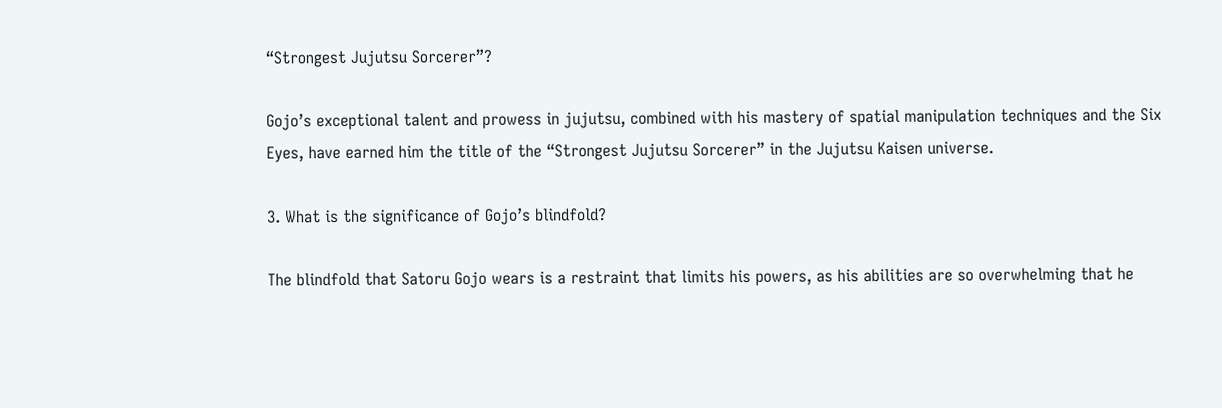“Strongest Jujutsu Sorcerer”?

Gojo’s exceptional talent and prowess in jujutsu, combined with his mastery of spatial manipulation techniques and the Six Eyes, have earned him the title of the “Strongest Jujutsu Sorcerer” in the Jujutsu Kaisen universe.

3. What is the significance of Gojo’s blindfold?

The blindfold that Satoru Gojo wears is a restraint that limits his powers, as his abilities are so overwhelming that he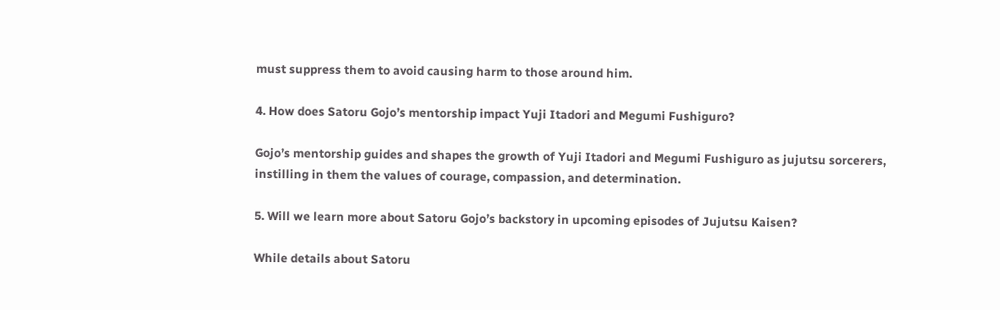must suppress them to avoid causing harm to those around him.

4. How does Satoru Gojo’s mentorship impact Yuji Itadori and Megumi Fushiguro?

Gojo’s mentorship guides and shapes the growth of Yuji Itadori and Megumi Fushiguro as jujutsu sorcerers, instilling in them the values of courage, compassion, and determination.

5. Will we learn more about Satoru Gojo’s backstory in upcoming episodes of Jujutsu Kaisen?

While details about Satoru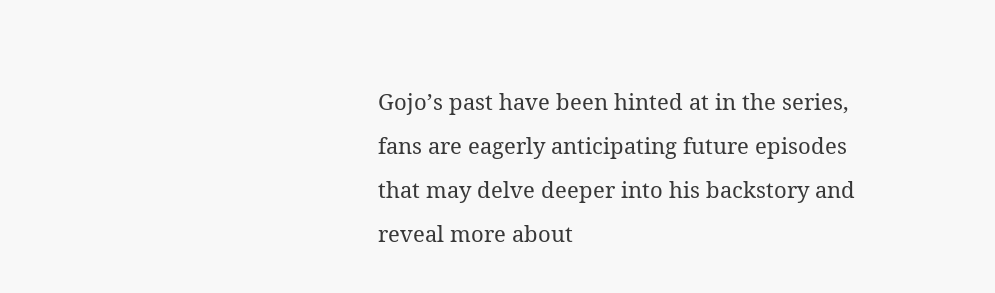Gojo’s past have been hinted at in the series, fans are eagerly anticipating future episodes that may delve deeper into his backstory and reveal more about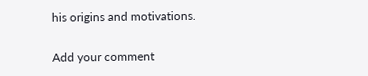his origins and motivations.

Add your comment